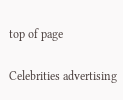top of page

Celebrities advertising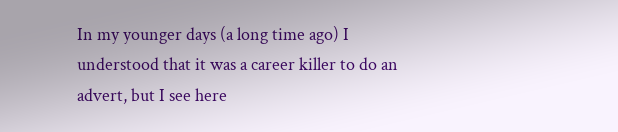In my younger days (a long time ago) I understood that it was a career killer to do an advert, but I see here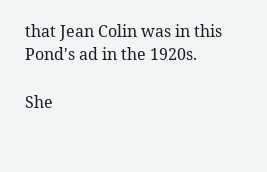that Jean Colin was in this Pond's ad in the 1920s.

She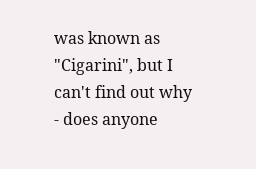was known as "Cigarini", but I can't find out why - does anyone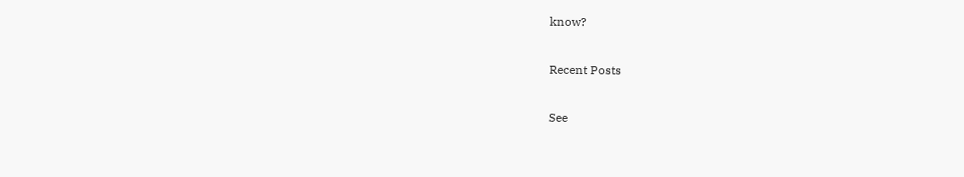know?

Recent Posts

See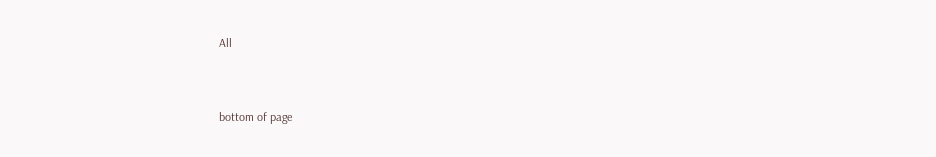All


bottom of page